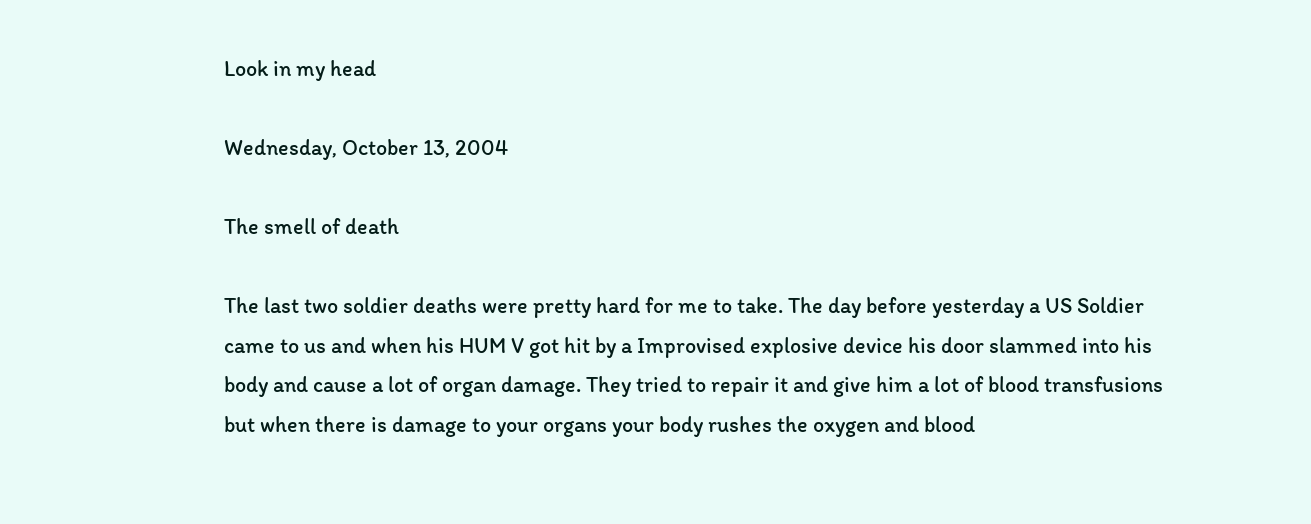Look in my head

Wednesday, October 13, 2004

The smell of death

The last two soldier deaths were pretty hard for me to take. The day before yesterday a US Soldier came to us and when his HUM V got hit by a Improvised explosive device his door slammed into his body and cause a lot of organ damage. They tried to repair it and give him a lot of blood transfusions but when there is damage to your organs your body rushes the oxygen and blood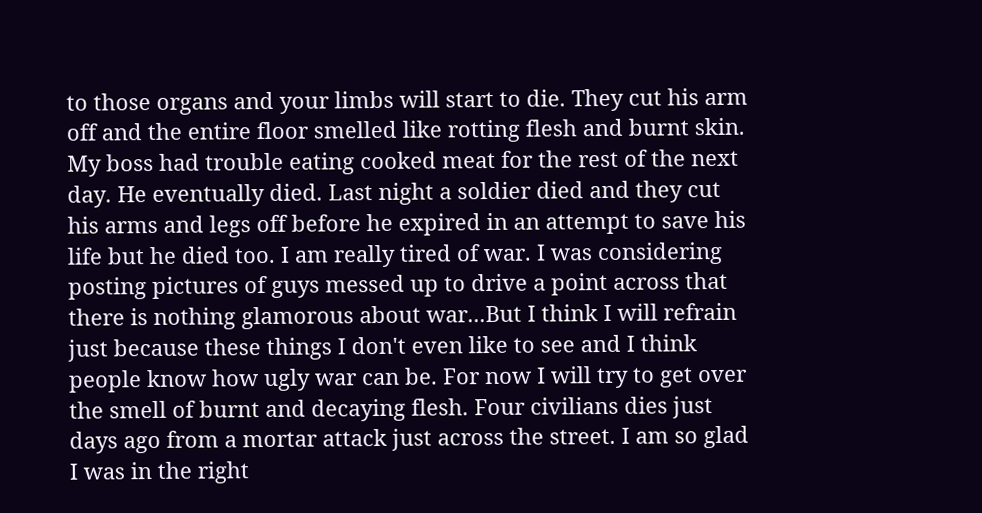to those organs and your limbs will start to die. They cut his arm off and the entire floor smelled like rotting flesh and burnt skin. My boss had trouble eating cooked meat for the rest of the next day. He eventually died. Last night a soldier died and they cut his arms and legs off before he expired in an attempt to save his life but he died too. I am really tired of war. I was considering posting pictures of guys messed up to drive a point across that there is nothing glamorous about war...But I think I will refrain just because these things I don't even like to see and I think people know how ugly war can be. For now I will try to get over the smell of burnt and decaying flesh. Four civilians dies just days ago from a mortar attack just across the street. I am so glad I was in the right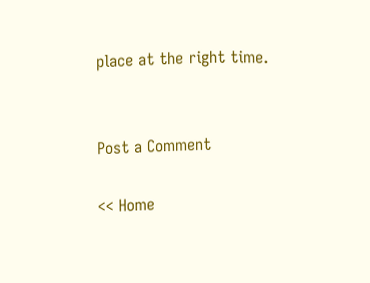place at the right time.


Post a Comment

<< Home